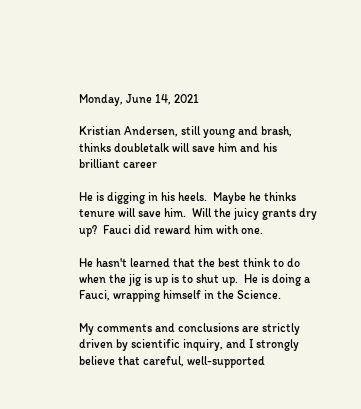Monday, June 14, 2021

Kristian Andersen, still young and brash, thinks doubletalk will save him and his brilliant career

He is digging in his heels.  Maybe he thinks tenure will save him.  Will the juicy grants dry up?  Fauci did reward him with one.

He hasn't learned that the best think to do when the jig is up is to shut up.  He is doing a Fauci, wrapping himself in the Science.

My comments and conclusions are strictly driven by scientific inquiry, and I strongly believe that careful, well-supported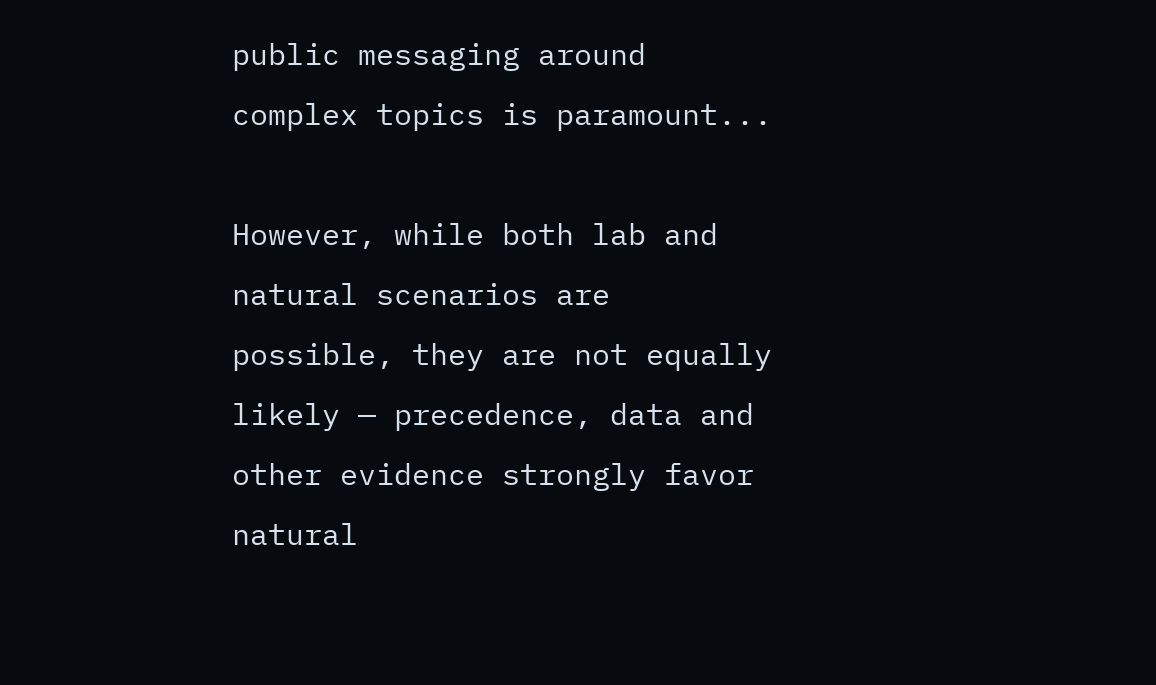public messaging around complex topics is paramount...

However, while both lab and natural scenarios are possible, they are not equally likely — precedence, data and other evidence strongly favor natural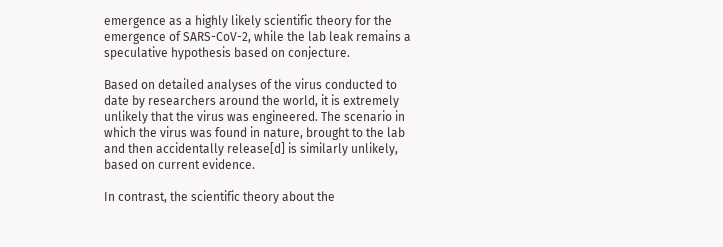emergence as a highly likely scientific theory for the emergence of SARS-CoV-2, while the lab leak remains a speculative hypothesis based on conjecture.

Based on detailed analyses of the virus conducted to date by researchers around the world, it is extremely unlikely that the virus was engineered. The scenario in which the virus was found in nature, brought to the lab and then accidentally release[d] is similarly unlikely, based on current evidence.

In contrast, the scientific theory about the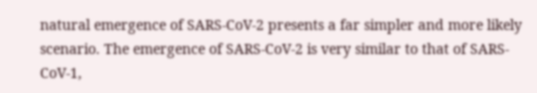natural emergence of SARS-CoV-2 presents a far simpler and more likely scenario. The emergence of SARS-CoV-2 is very similar to that of SARS-CoV-1,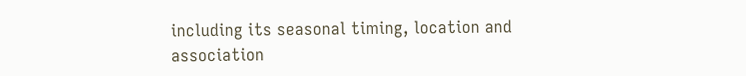including its seasonal timing, location and association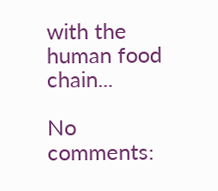with the human food chain...

No comments: